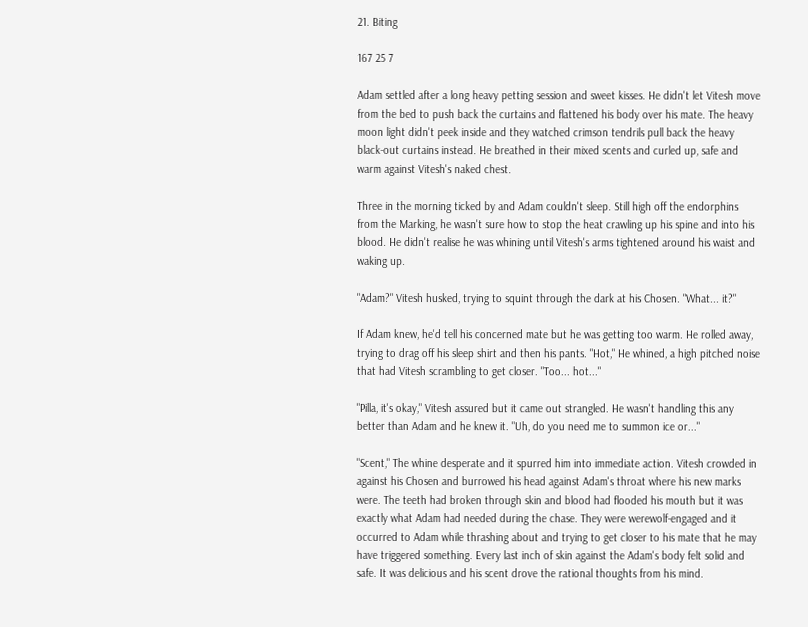21. Biting

167 25 7

Adam settled after a long heavy petting session and sweet kisses. He didn't let Vitesh move from the bed to push back the curtains and flattened his body over his mate. The heavy moon light didn't peek inside and they watched crimson tendrils pull back the heavy black-out curtains instead. He breathed in their mixed scents and curled up, safe and warm against Vitesh's naked chest.

Three in the morning ticked by and Adam couldn't sleep. Still high off the endorphins from the Marking, he wasn't sure how to stop the heat crawling up his spine and into his blood. He didn't realise he was whining until Vitesh's arms tightened around his waist and waking up.

"Adam?" Vitesh husked, trying to squint through the dark at his Chosen. "What... it?"

If Adam knew, he'd tell his concerned mate but he was getting too warm. He rolled away, trying to drag off his sleep shirt and then his pants. "Hot," He whined, a high pitched noise that had Vitesh scrambling to get closer. "Too... hot..."

"Pilla, it's okay," Vitesh assured but it came out strangled. He wasn't handling this any better than Adam and he knew it. "Uh, do you need me to summon ice or..."

"Scent," The whine desperate and it spurred him into immediate action. Vitesh crowded in against his Chosen and burrowed his head against Adam's throat where his new marks were. The teeth had broken through skin and blood had flooded his mouth but it was exactly what Adam had needed during the chase. They were werewolf-engaged and it occurred to Adam while thrashing about and trying to get closer to his mate that he may have triggered something. Every last inch of skin against the Adam's body felt solid and safe. It was delicious and his scent drove the rational thoughts from his mind.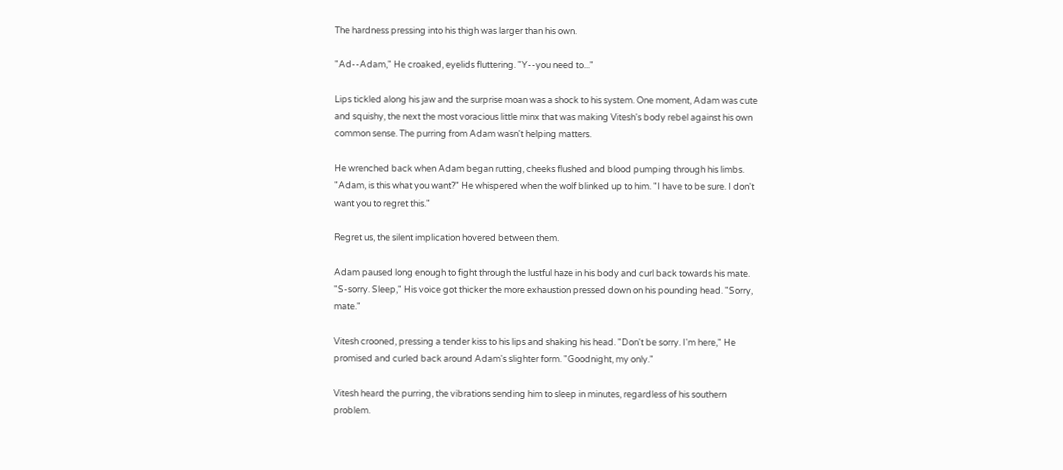The hardness pressing into his thigh was larger than his own.

"Ad--Adam," He croaked, eyelids fluttering. "Y--you need to..."

Lips tickled along his jaw and the surprise moan was a shock to his system. One moment, Adam was cute and squishy, the next the most voracious little minx that was making Vitesh's body rebel against his own common sense. The purring from Adam wasn't helping matters.

He wrenched back when Adam began rutting, cheeks flushed and blood pumping through his limbs. "Adam, is this what you want?" He whispered when the wolf blinked up to him. "I have to be sure. I don't want you to regret this."

Regret us, the silent implication hovered between them.

Adam paused long enough to fight through the lustful haze in his body and curl back towards his mate. "S-sorry. Sleep," His voice got thicker the more exhaustion pressed down on his pounding head. "Sorry, mate."

Vitesh crooned, pressing a tender kiss to his lips and shaking his head. "Don't be sorry. I'm here," He promised and curled back around Adam's slighter form. "Goodnight, my only."

Vitesh heard the purring, the vibrations sending him to sleep in minutes, regardless of his southern problem.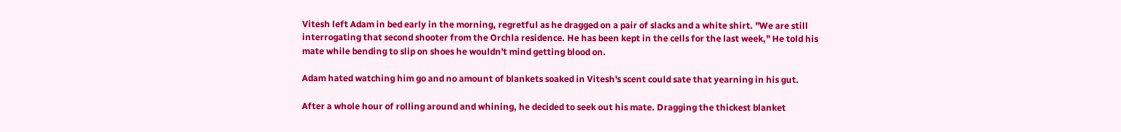Vitesh left Adam in bed early in the morning, regretful as he dragged on a pair of slacks and a white shirt. "We are still interrogating that second shooter from the Orchla residence. He has been kept in the cells for the last week," He told his mate while bending to slip on shoes he wouldn't mind getting blood on.

Adam hated watching him go and no amount of blankets soaked in Vitesh's scent could sate that yearning in his gut.

After a whole hour of rolling around and whining, he decided to seek out his mate. Dragging the thickest blanket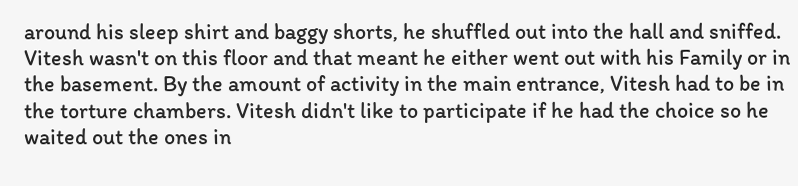around his sleep shirt and baggy shorts, he shuffled out into the hall and sniffed. Vitesh wasn't on this floor and that meant he either went out with his Family or in the basement. By the amount of activity in the main entrance, Vitesh had to be in the torture chambers. Vitesh didn't like to participate if he had the choice so he waited out the ones in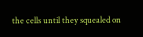the cells until they squealed on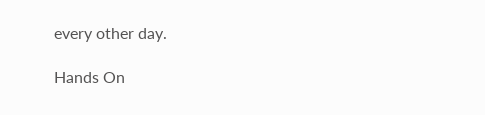every other day.

Hands On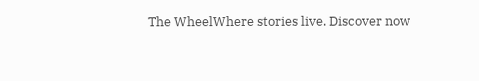The WheelWhere stories live. Discover now